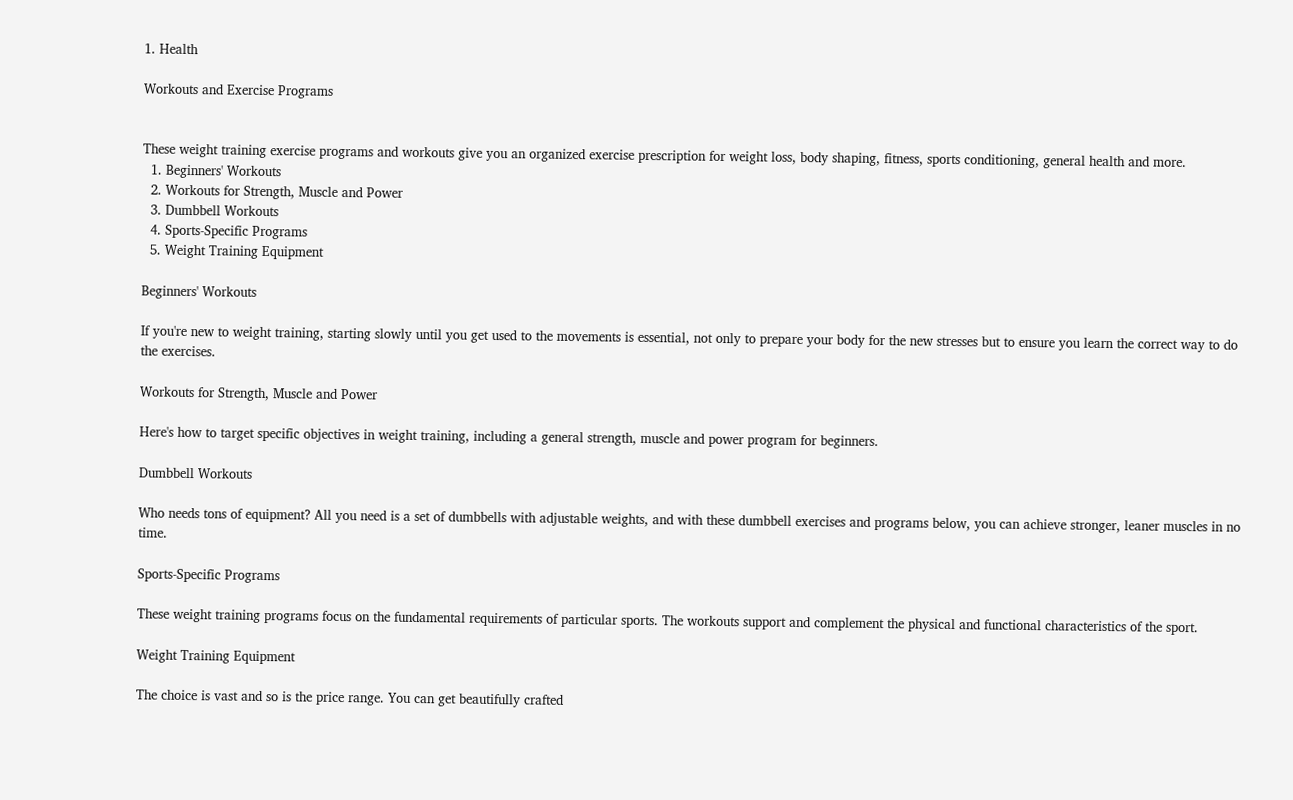1. Health

Workouts and Exercise Programs


These weight training exercise programs and workouts give you an organized exercise prescription for weight loss, body shaping, fitness, sports conditioning, general health and more.
  1. Beginners' Workouts
  2. Workouts for Strength, Muscle and Power
  3. Dumbbell Workouts
  4. Sports-Specific Programs
  5. Weight Training Equipment

Beginners' Workouts

If you're new to weight training, starting slowly until you get used to the movements is essential, not only to prepare your body for the new stresses but to ensure you learn the correct way to do the exercises.

Workouts for Strength, Muscle and Power

Here's how to target specific objectives in weight training, including a general strength, muscle and power program for beginners.

Dumbbell Workouts

Who needs tons of equipment? All you need is a set of dumbbells with adjustable weights, and with these dumbbell exercises and programs below, you can achieve stronger, leaner muscles in no time.

Sports-Specific Programs

These weight training programs focus on the fundamental requirements of particular sports. The workouts support and complement the physical and functional characteristics of the sport.

Weight Training Equipment

The choice is vast and so is the price range. You can get beautifully crafted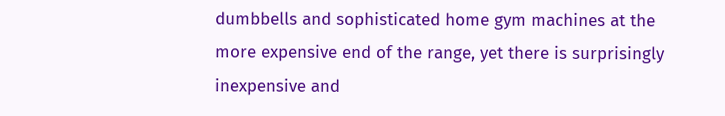dumbbells and sophisticated home gym machines at the more expensive end of the range, yet there is surprisingly inexpensive and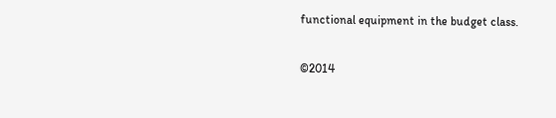functional equipment in the budget class.

©2014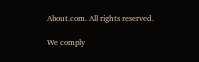About.com. All rights reserved.

We comply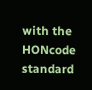with the HONcode standard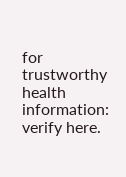for trustworthy health
information: verify here.